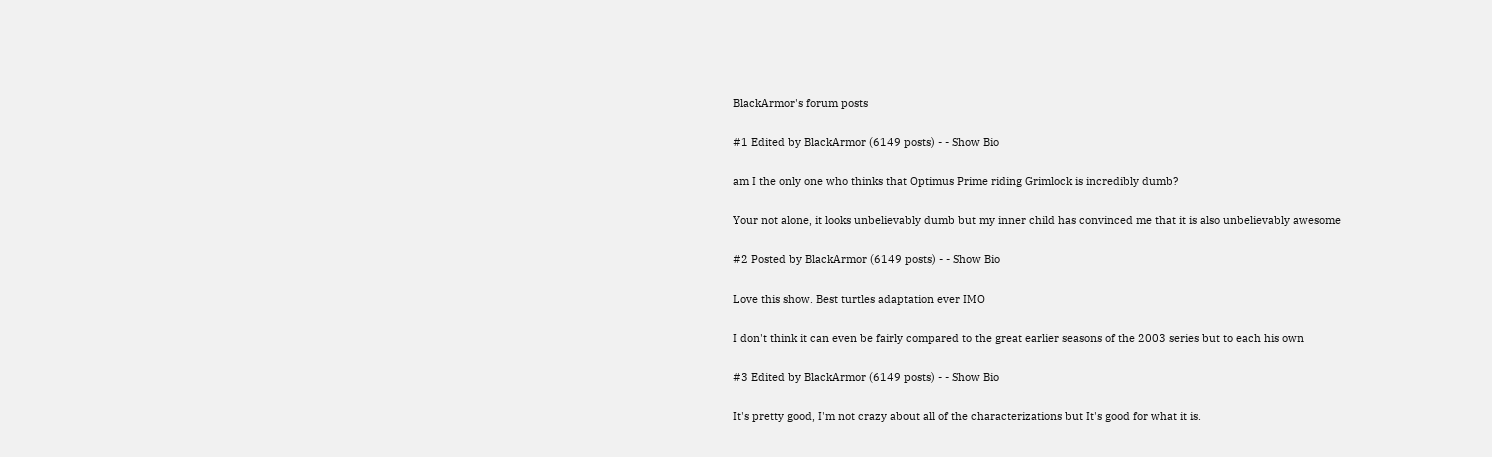BlackArmor's forum posts

#1 Edited by BlackArmor (6149 posts) - - Show Bio

am I the only one who thinks that Optimus Prime riding Grimlock is incredibly dumb?

Your not alone, it looks unbelievably dumb but my inner child has convinced me that it is also unbelievably awesome

#2 Posted by BlackArmor (6149 posts) - - Show Bio

Love this show. Best turtles adaptation ever IMO

I don't think it can even be fairly compared to the great earlier seasons of the 2003 series but to each his own

#3 Edited by BlackArmor (6149 posts) - - Show Bio

It's pretty good, I'm not crazy about all of the characterizations but It's good for what it is.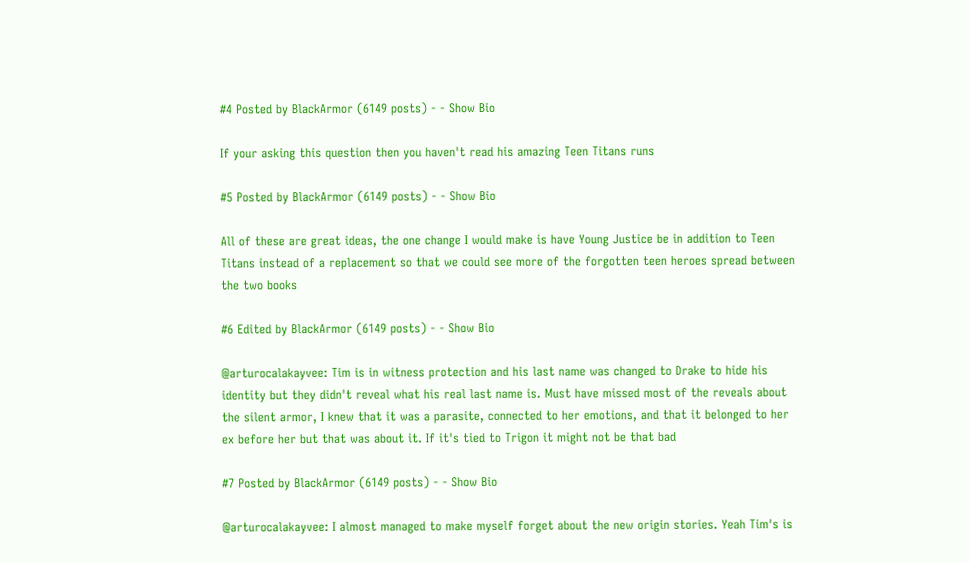#4 Posted by BlackArmor (6149 posts) - - Show Bio

If your asking this question then you haven't read his amazing Teen Titans runs

#5 Posted by BlackArmor (6149 posts) - - Show Bio

All of these are great ideas, the one change I would make is have Young Justice be in addition to Teen Titans instead of a replacement so that we could see more of the forgotten teen heroes spread between the two books

#6 Edited by BlackArmor (6149 posts) - - Show Bio

@arturocalakayvee: Tim is in witness protection and his last name was changed to Drake to hide his identity but they didn't reveal what his real last name is. Must have missed most of the reveals about the silent armor, I knew that it was a parasite, connected to her emotions, and that it belonged to her ex before her but that was about it. If it's tied to Trigon it might not be that bad

#7 Posted by BlackArmor (6149 posts) - - Show Bio

@arturocalakayvee: I almost managed to make myself forget about the new origin stories. Yeah Tim's is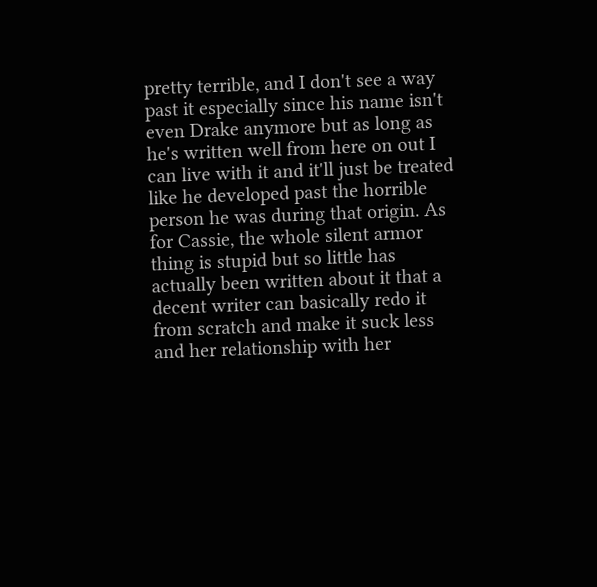pretty terrible, and I don't see a way past it especially since his name isn't even Drake anymore but as long as he's written well from here on out I can live with it and it'll just be treated like he developed past the horrible person he was during that origin. As for Cassie, the whole silent armor thing is stupid but so little has actually been written about it that a decent writer can basically redo it from scratch and make it suck less and her relationship with her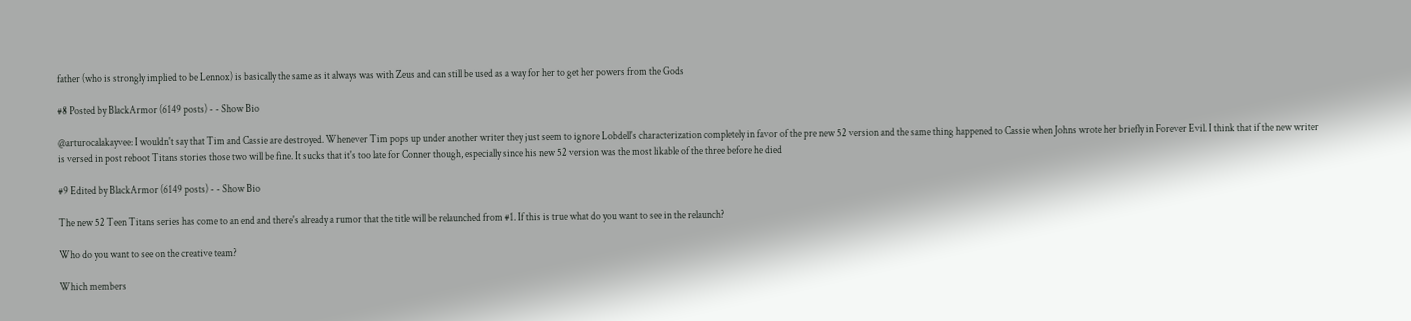father (who is strongly implied to be Lennox) is basically the same as it always was with Zeus and can still be used as a way for her to get her powers from the Gods

#8 Posted by BlackArmor (6149 posts) - - Show Bio

@arturocalakayvee: I wouldn't say that Tim and Cassie are destroyed. Whenever Tim pops up under another writer they just seem to ignore Lobdell's characterization completely in favor of the pre new 52 version and the same thing happened to Cassie when Johns wrote her briefly in Forever Evil. I think that if the new writer is versed in post reboot Titans stories those two will be fine. It sucks that it's too late for Conner though, especially since his new 52 version was the most likable of the three before he died

#9 Edited by BlackArmor (6149 posts) - - Show Bio

The new 52 Teen Titans series has come to an end and there's already a rumor that the title will be relaunched from #1. If this is true what do you want to see in the relaunch?

Who do you want to see on the creative team?

Which members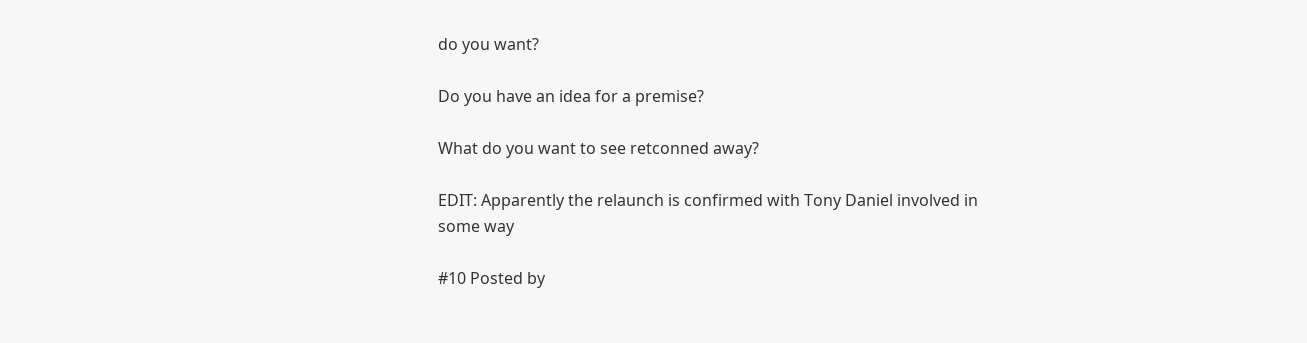do you want?

Do you have an idea for a premise?

What do you want to see retconned away?

EDIT: Apparently the relaunch is confirmed with Tony Daniel involved in some way

#10 Posted by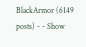BlackArmor (6149 posts) - - Show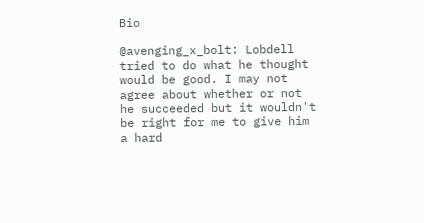Bio

@avenging_x_bolt: Lobdell tried to do what he thought would be good. I may not agree about whether or not he succeeded but it wouldn't be right for me to give him a hard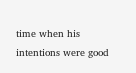time when his intentions were good